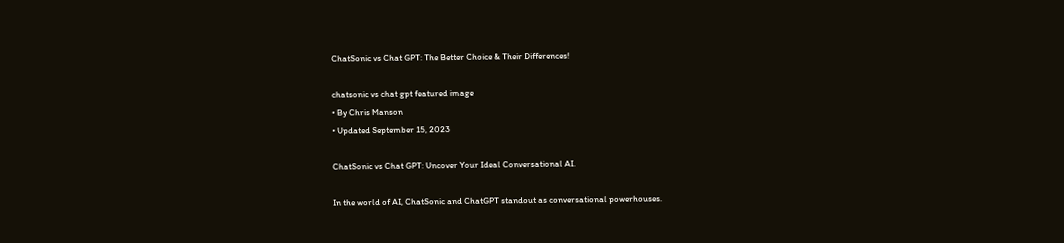ChatSonic vs Chat GPT: The Better Choice & Their Differences!

chatsonic vs chat gpt featured image
• By Chris Manson
• Updated September 15, 2023

ChatSonic vs Chat GPT: Uncover Your Ideal Conversational AI.

In the world of AI, ChatSonic and ChatGPT standout as conversational powerhouses.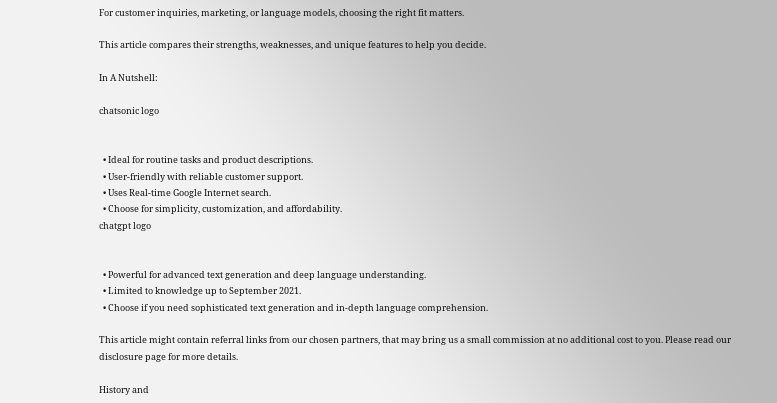For customer inquiries, marketing, or language models, choosing the right fit matters.

This article compares their strengths, weaknesses, and unique features to help you decide.

In A Nutshell:

chatsonic logo


  • Ideal for routine tasks and product descriptions.
  • User-friendly with reliable customer support.
  • Uses Real-time Google Internet search.
  • Choose for simplicity, customization, and affordability.
chatgpt logo


  • Powerful for advanced text generation and deep language understanding.
  • Limited to knowledge up to September 2021.
  • Choose if you need sophisticated text generation and in-depth language comprehension.

This article might contain referral links from our chosen partners, that may bring us a small commission at no additional cost to you. Please read our disclosure page for more details.

History and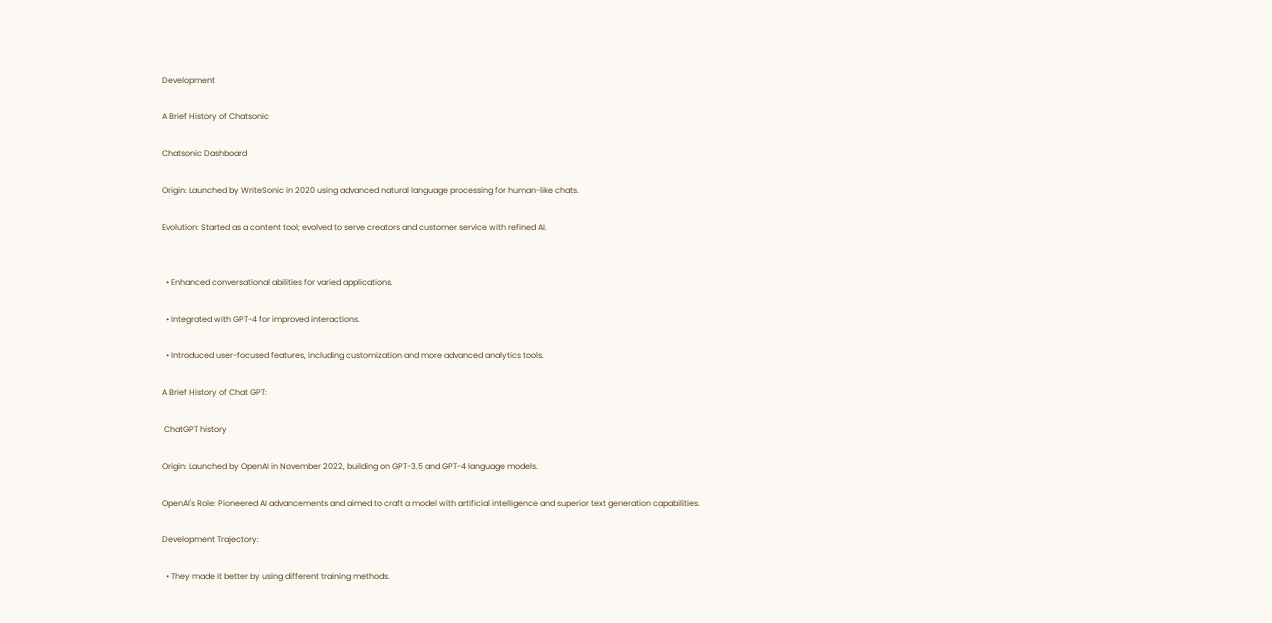Development

A Brief History of Chatsonic

Chatsonic Dashboard

Origin: Launched by WriteSonic in 2020 using advanced natural language processing for human-like chats.

Evolution: Started as a content tool; evolved to serve creators and customer service with refined AI.


  • Enhanced conversational abilities for varied applications.

  • Integrated with GPT-4 for improved interactions.

  • Introduced user-focused features, including customization and more advanced analytics tools.

A Brief History of Chat GPT:

 ChatGPT history

Origin: Launched by OpenAI in November 2022, building on GPT-3.5 and GPT-4 language models.

OpenAI's Role: Pioneered AI advancements and aimed to craft a model with artificial intelligence and superior text generation capabilities.

Development Trajectory:

  • They made it better by using different training methods.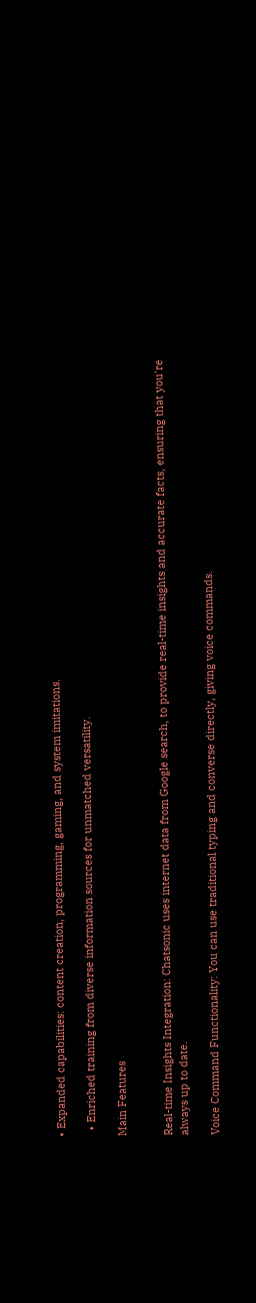• Expanded capabilities: content creation, programming, gaming, and system imitations.

  • Enriched training from diverse information sources for unmatched versatility.

Main Features


Real-time Insights Integration: Chatsonic uses internet data from Google search, to provide real-time insights and accurate facts, ensuring that you're always up to date.

Voice Command Functionality: You can use traditional typing and converse directly, giving voice commands.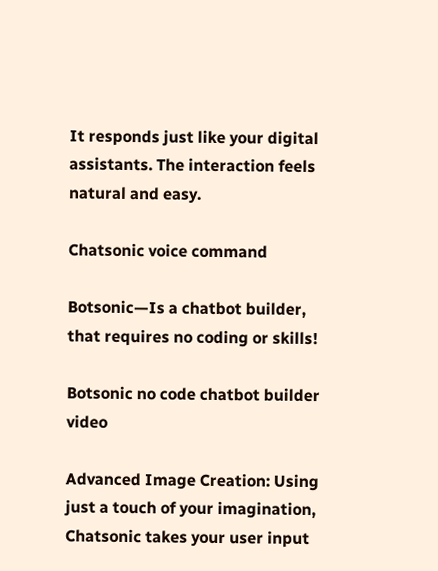It responds just like your digital assistants. The interaction feels natural and easy.

Chatsonic voice command

Botsonic—Is a chatbot builder, that requires no coding or skills!

Botsonic no code chatbot builder video

Advanced Image Creation: Using just a touch of your imagination, Chatsonic takes your user input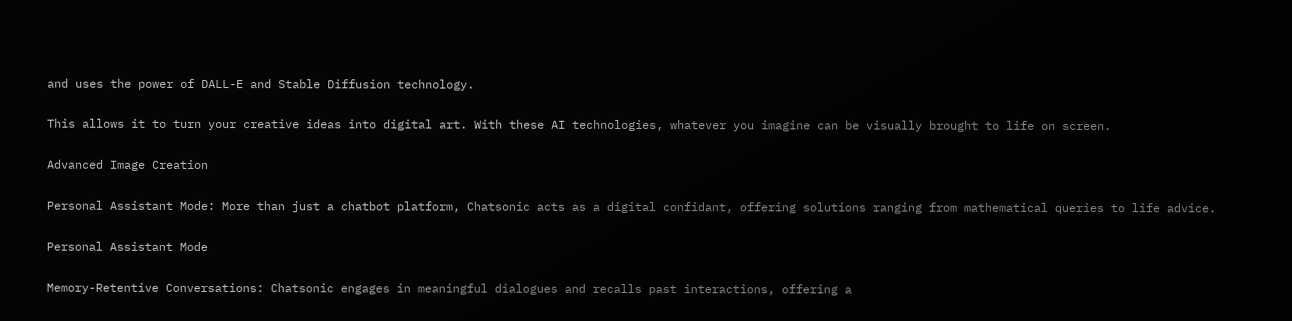and uses the power of DALL-E and Stable Diffusion technology.

This allows it to turn your creative ideas into digital art. With these AI technologies, whatever you imagine can be visually brought to life on screen.

Advanced Image Creation

Personal Assistant Mode: More than just a chatbot platform, Chatsonic acts as a digital confidant, offering solutions ranging from mathematical queries to life advice.

Personal Assistant Mode

Memory-Retentive Conversations: Chatsonic engages in meaningful dialogues and recalls past interactions, offering a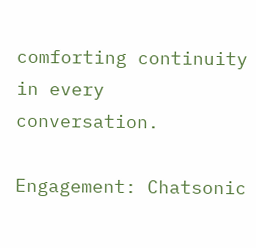comforting continuity in every conversation.

Engagement: Chatsonic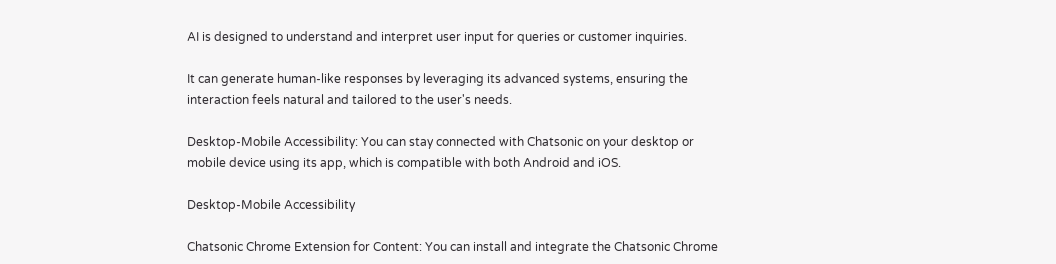AI is designed to understand and interpret user input for queries or customer inquiries.

It can generate human-like responses by leveraging its advanced systems, ensuring the interaction feels natural and tailored to the user's needs.

Desktop-Mobile Accessibility: You can stay connected with Chatsonic on your desktop or mobile device using its app, which is compatible with both Android and iOS.

Desktop-Mobile Accessibility

Chatsonic Chrome Extension for Content: You can install and integrate the Chatsonic Chrome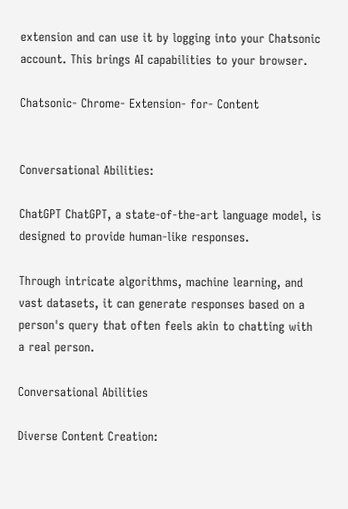extension and can use it by logging into your Chatsonic account. This brings AI capabilities to your browser.

Chatsonic- Chrome- Extension- for- Content


Conversational Abilities:

ChatGPT ChatGPT, a state-of-the-art language model, is designed to provide human-like responses.

Through intricate algorithms, machine learning, and vast datasets, it can generate responses based on a person's query that often feels akin to chatting with a real person.

Conversational Abilities

Diverse Content Creation: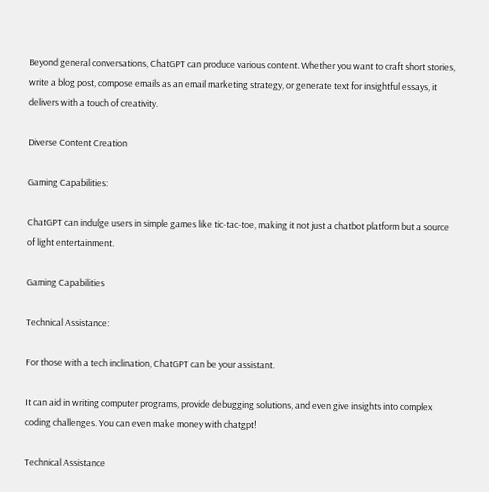Beyond general conversations, ChatGPT can produce various content. Whether you want to craft short stories, write a blog post, compose emails as an email marketing strategy, or generate text for insightful essays, it delivers with a touch of creativity.

Diverse Content Creation

Gaming Capabilities:

ChatGPT can indulge users in simple games like tic-tac-toe, making it not just a chatbot platform but a source of light entertainment.

Gaming Capabilities

Technical Assistance:

For those with a tech inclination, ChatGPT can be your assistant.

It can aid in writing computer programs, provide debugging solutions, and even give insights into complex coding challenges. You can even make money with chatgpt!

Technical Assistance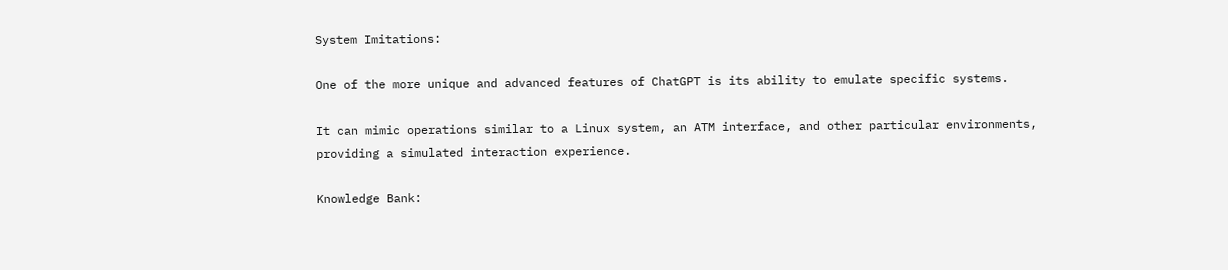System Imitations:

One of the more unique and advanced features of ChatGPT is its ability to emulate specific systems.

It can mimic operations similar to a Linux system, an ATM interface, and other particular environments, providing a simulated interaction experience.

Knowledge Bank: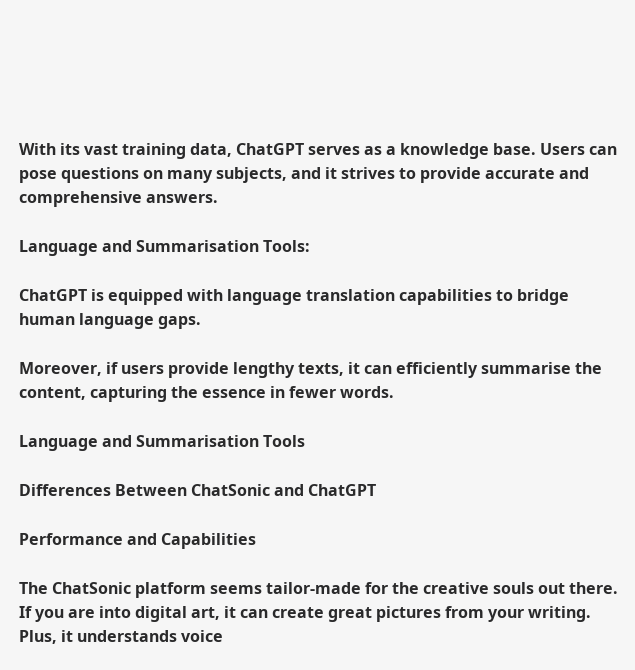With its vast training data, ChatGPT serves as a knowledge base. Users can pose questions on many subjects, and it strives to provide accurate and comprehensive answers.

Language and Summarisation Tools:

ChatGPT is equipped with language translation capabilities to bridge human language gaps.

Moreover, if users provide lengthy texts, it can efficiently summarise the content, capturing the essence in fewer words.

Language and Summarisation Tools

Differences Between ChatSonic and ChatGPT

Performance and Capabilities

The ChatSonic platform seems tailor-made for the creative souls out there. If you are into digital art, it can create great pictures from your writing. Plus, it understands voice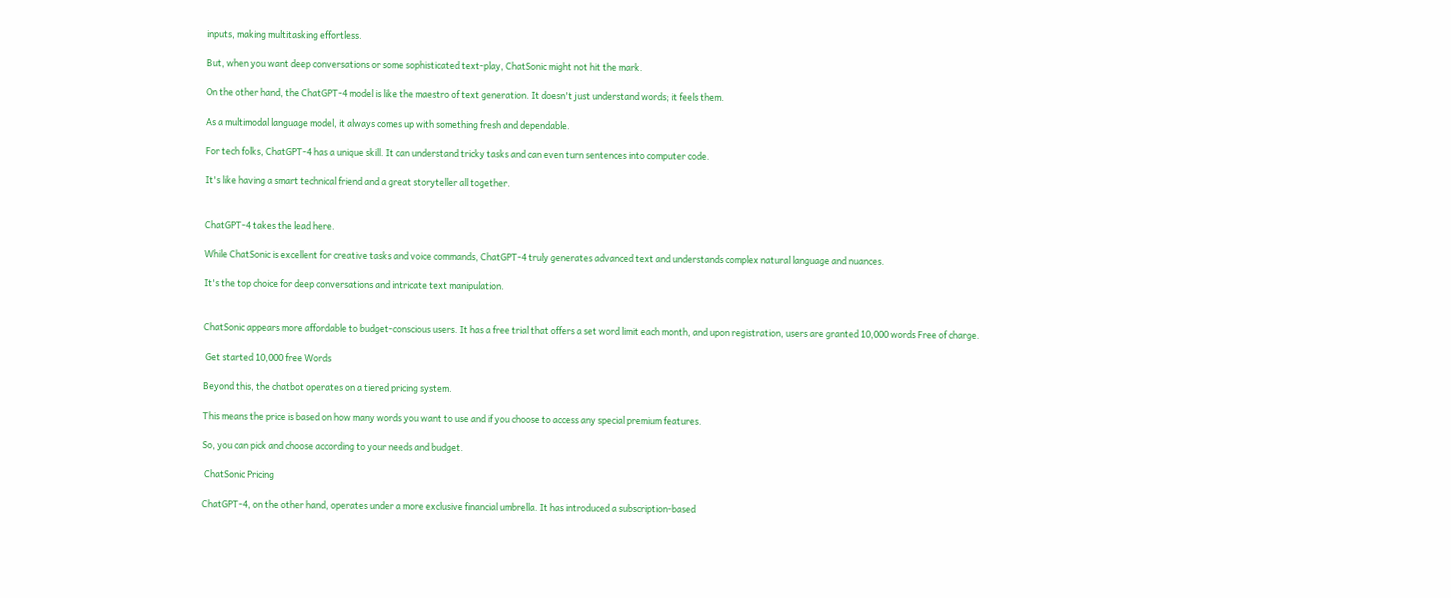inputs, making multitasking effortless.

But, when you want deep conversations or some sophisticated text-play, ChatSonic might not hit the mark.

On the other hand, the ChatGPT-4 model is like the maestro of text generation. It doesn't just understand words; it feels them.

As a multimodal language model, it always comes up with something fresh and dependable.

For tech folks, ChatGPT-4 has a unique skill. It can understand tricky tasks and can even turn sentences into computer code.

It's like having a smart technical friend and a great storyteller all together.


ChatGPT-4 takes the lead here.

While ChatSonic is excellent for creative tasks and voice commands, ChatGPT-4 truly generates advanced text and understands complex natural language and nuances.

It's the top choice for deep conversations and intricate text manipulation.


ChatSonic appears more affordable to budget-conscious users. It has a free trial that offers a set word limit each month, and upon registration, users are granted 10,000 words Free of charge.

 Get started 10,000 free Words

Beyond this, the chatbot operates on a tiered pricing system.

This means the price is based on how many words you want to use and if you choose to access any special premium features.

So, you can pick and choose according to your needs and budget.

 ChatSonic Pricing

ChatGPT-4, on the other hand, operates under a more exclusive financial umbrella. It has introduced a subscription-based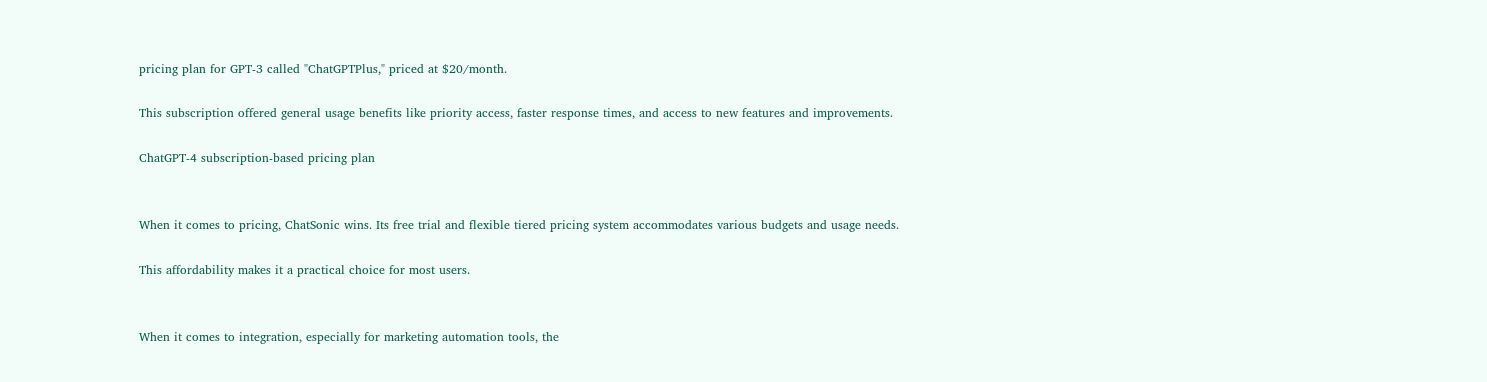pricing plan for GPT-3 called "ChatGPTPlus," priced at $20/month.

This subscription offered general usage benefits like priority access, faster response times, and access to new features and improvements.

ChatGPT-4 subscription-based pricing plan


When it comes to pricing, ChatSonic wins. Its free trial and flexible tiered pricing system accommodates various budgets and usage needs.

This affordability makes it a practical choice for most users.


When it comes to integration, especially for marketing automation tools, the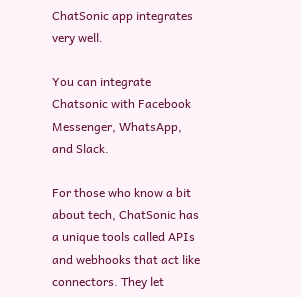ChatSonic app integrates very well.

You can integrate Chatsonic with Facebook Messenger, WhatsApp, and Slack.

For those who know a bit about tech, ChatSonic has a unique tools called APIs and webhooks that act like connectors. They let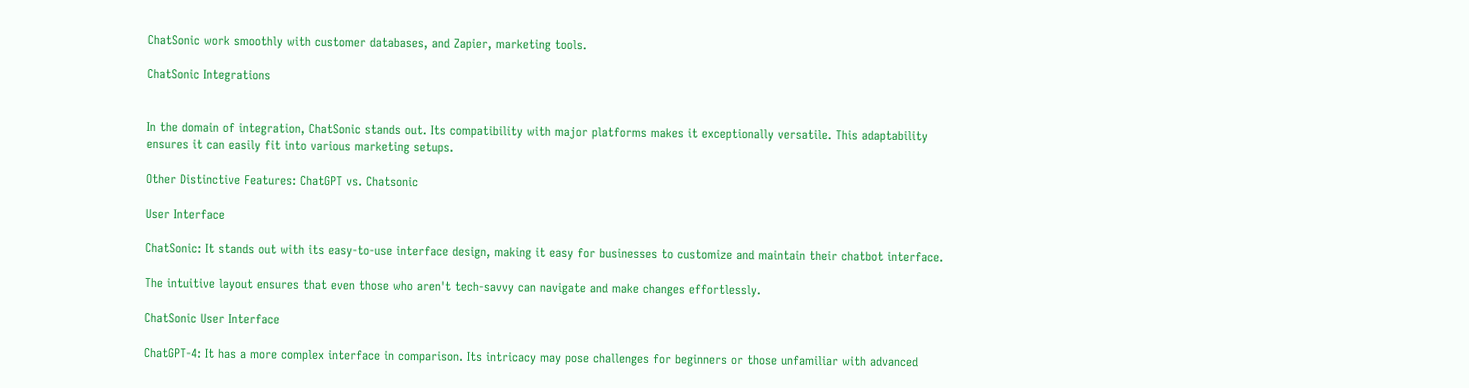ChatSonic work smoothly with customer databases, and Zapier, marketing tools.

ChatSonic Integrations


In the domain of integration, ChatSonic stands out. Its compatibility with major platforms makes it exceptionally versatile. This adaptability ensures it can easily fit into various marketing setups.

Other Distinctive Features: ChatGPT vs. Chatsonic

User Interface

ChatSonic: It stands out with its easy-to-use interface design, making it easy for businesses to customize and maintain their chatbot interface.

The intuitive layout ensures that even those who aren't tech-savvy can navigate and make changes effortlessly.

ChatSonic User Interface

ChatGPT-4: It has a more complex interface in comparison. Its intricacy may pose challenges for beginners or those unfamiliar with advanced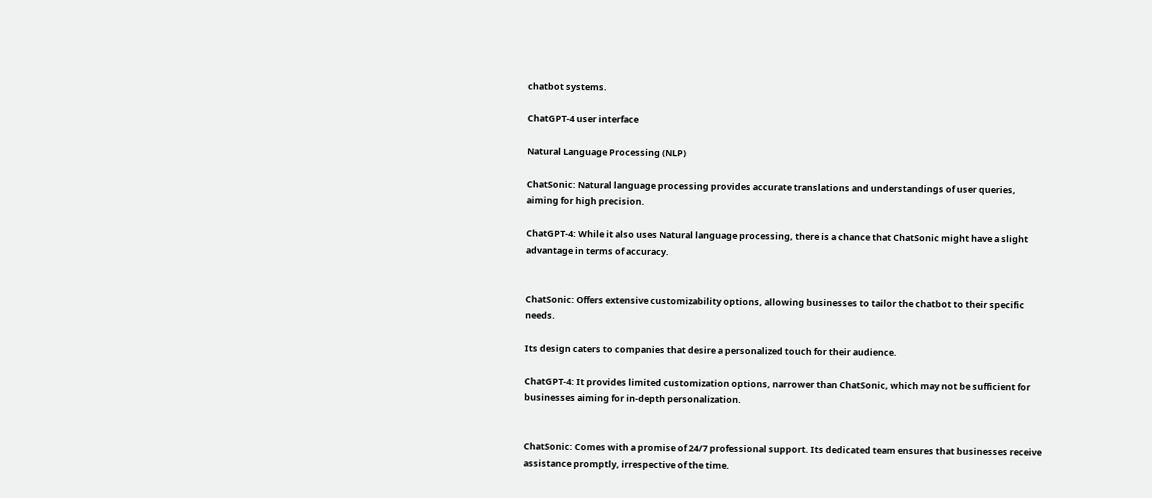chatbot systems.

ChatGPT-4 user interface

Natural Language Processing (NLP)

ChatSonic: Natural language processing provides accurate translations and understandings of user queries, aiming for high precision.

ChatGPT-4: While it also uses Natural language processing, there is a chance that ChatSonic might have a slight advantage in terms of accuracy.


ChatSonic: Offers extensive customizability options, allowing businesses to tailor the chatbot to their specific needs.

Its design caters to companies that desire a personalized touch for their audience.

ChatGPT-4: It provides limited customization options, narrower than ChatSonic, which may not be sufficient for businesses aiming for in-depth personalization.


ChatSonic: Comes with a promise of 24/7 professional support. Its dedicated team ensures that businesses receive assistance promptly, irrespective of the time.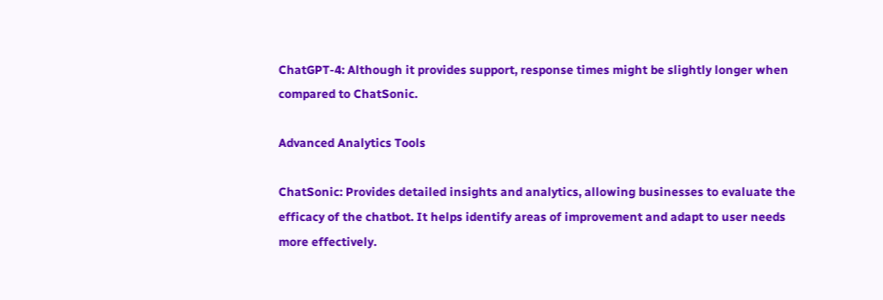ChatGPT-4: Although it provides support, response times might be slightly longer when compared to ChatSonic.

Advanced Analytics Tools

ChatSonic: Provides detailed insights and analytics, allowing businesses to evaluate the efficacy of the chatbot. It helps identify areas of improvement and adapt to user needs more effectively.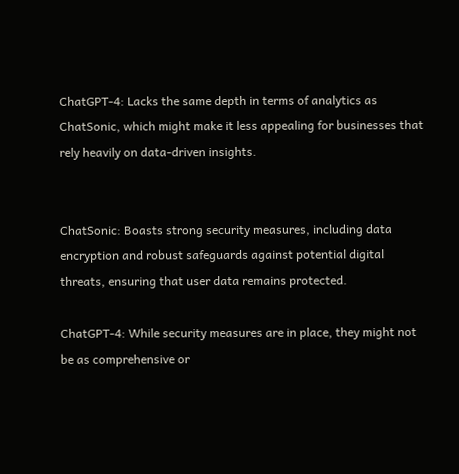ChatGPT-4: Lacks the same depth in terms of analytics as ChatSonic, which might make it less appealing for businesses that rely heavily on data-driven insights.


ChatSonic: Boasts strong security measures, including data encryption and robust safeguards against potential digital threats, ensuring that user data remains protected.

ChatGPT-4: While security measures are in place, they might not be as comprehensive or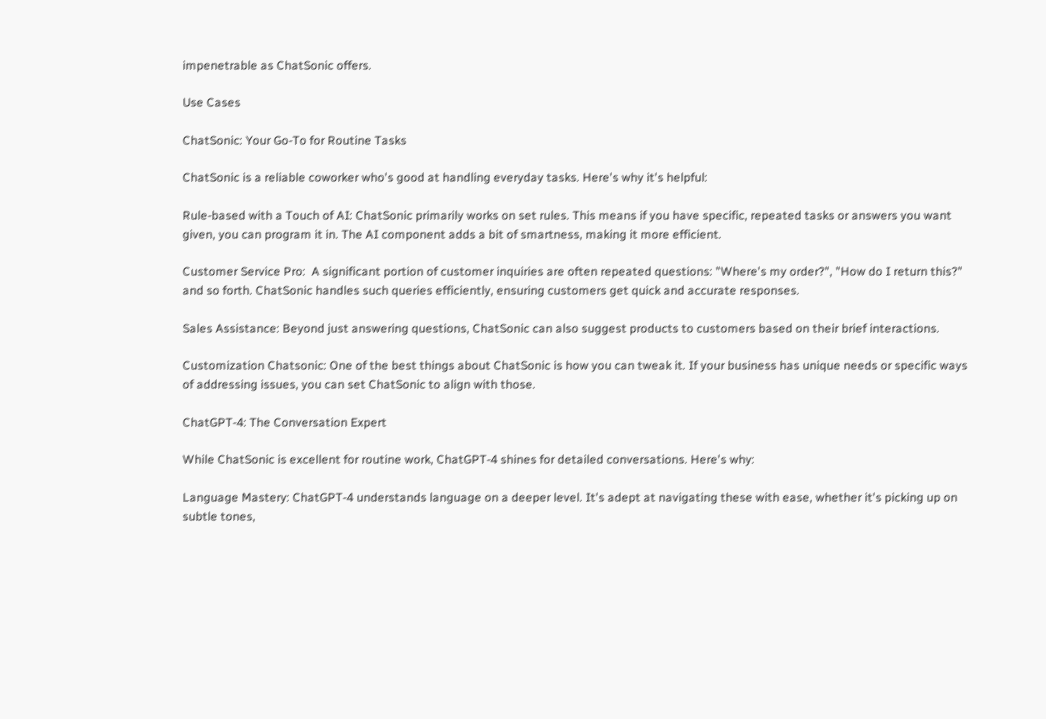impenetrable as ChatSonic offers.

Use Cases

ChatSonic: Your Go-To for Routine Tasks

ChatSonic is a reliable coworker who's good at handling everyday tasks. Here's why it's helpful:

Rule-based with a Touch of AI: ChatSonic primarily works on set rules. This means if you have specific, repeated tasks or answers you want given, you can program it in. The AI component adds a bit of smartness, making it more efficient.

Customer Service Pro:  A significant portion of customer inquiries are often repeated questions: "Where's my order?", "How do I return this?" and so forth. ChatSonic handles such queries efficiently, ensuring customers get quick and accurate responses.

Sales Assistance: Beyond just answering questions, ChatSonic can also suggest products to customers based on their brief interactions.

Customization Chatsonic: One of the best things about ChatSonic is how you can tweak it. If your business has unique needs or specific ways of addressing issues, you can set ChatSonic to align with those.

ChatGPT-4: The Conversation Expert

While ChatSonic is excellent for routine work, ChatGPT-4 shines for detailed conversations. Here's why:

Language Mastery: ChatGPT-4 understands language on a deeper level. It's adept at navigating these with ease, whether it's picking up on subtle tones,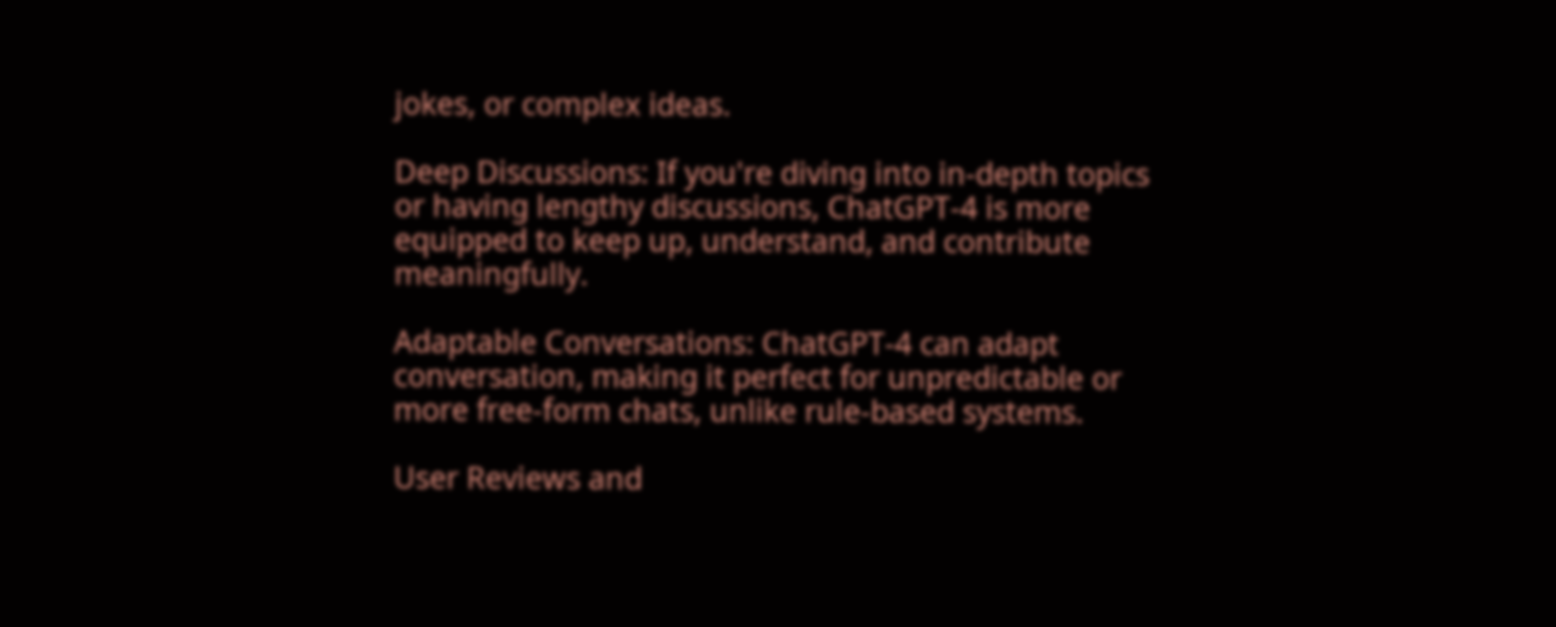jokes, or complex ideas.

Deep Discussions: If you're diving into in-depth topics or having lengthy discussions, ChatGPT-4 is more equipped to keep up, understand, and contribute meaningfully.

Adaptable Conversations: ChatGPT-4 can adapt conversation, making it perfect for unpredictable or more free-form chats, unlike rule-based systems.

User Reviews and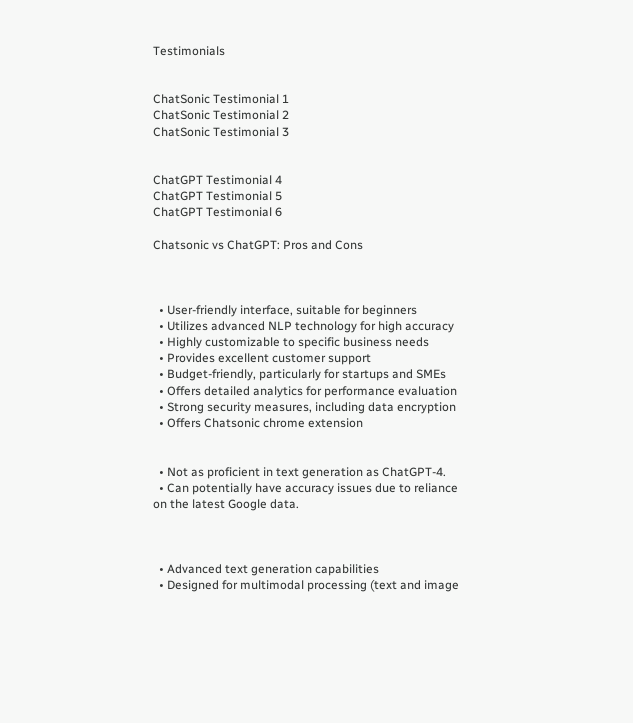Testimonials


ChatSonic Testimonial 1
ChatSonic Testimonial 2
ChatSonic Testimonial 3


ChatGPT Testimonial 4
ChatGPT Testimonial 5
ChatGPT Testimonial 6

Chatsonic vs ChatGPT: Pros and Cons



  • User-friendly interface, suitable for beginners
  • Utilizes advanced NLP technology for high accuracy
  • Highly customizable to specific business needs
  • Provides excellent customer support
  • Budget-friendly, particularly for startups and SMEs
  • Offers detailed analytics for performance evaluation
  • Strong security measures, including data encryption
  • Offers Chatsonic chrome extension


  • Not as proficient in text generation as ChatGPT-4.
  • Can potentially have accuracy issues due to reliance on the latest Google data.



  • Advanced text generation capabilities
  • Designed for multimodal processing (text and image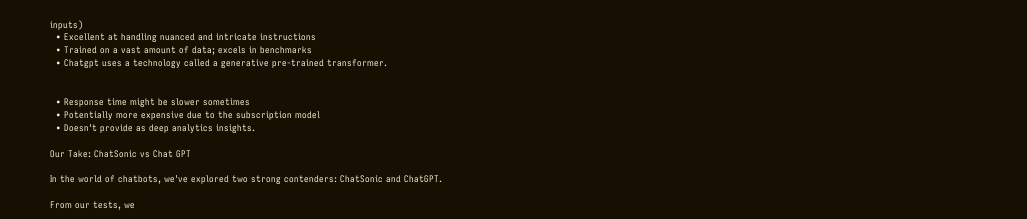inputs)
  • Excellent at handling nuanced and intricate instructions
  • Trained on a vast amount of data; excels in benchmarks
  • Chatgpt uses a technology called a generative pre-trained transformer.


  • Response time might be slower sometimes
  • Potentially more expensive due to the subscription model
  • Doesn't provide as deep analytics insights.

Our Take: ChatSonic vs Chat GPT

In the world of chatbots, we've explored two strong contenders: ChatSonic and ChatGPT.

From our tests, we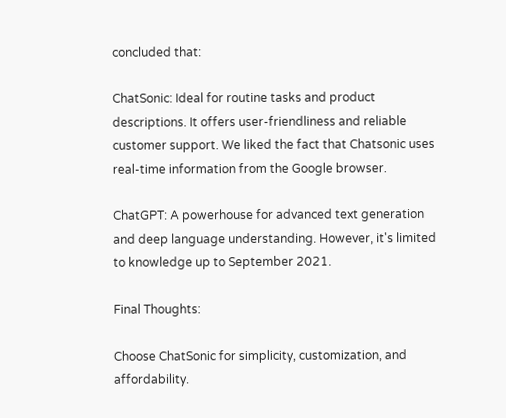concluded that:

ChatSonic: Ideal for routine tasks and product descriptions. It offers user-friendliness and reliable customer support. We liked the fact that Chatsonic uses real-time information from the Google browser.

ChatGPT: A powerhouse for advanced text generation and deep language understanding. However, it's limited to knowledge up to September 2021.

Final Thoughts:

Choose ChatSonic for simplicity, customization, and affordability.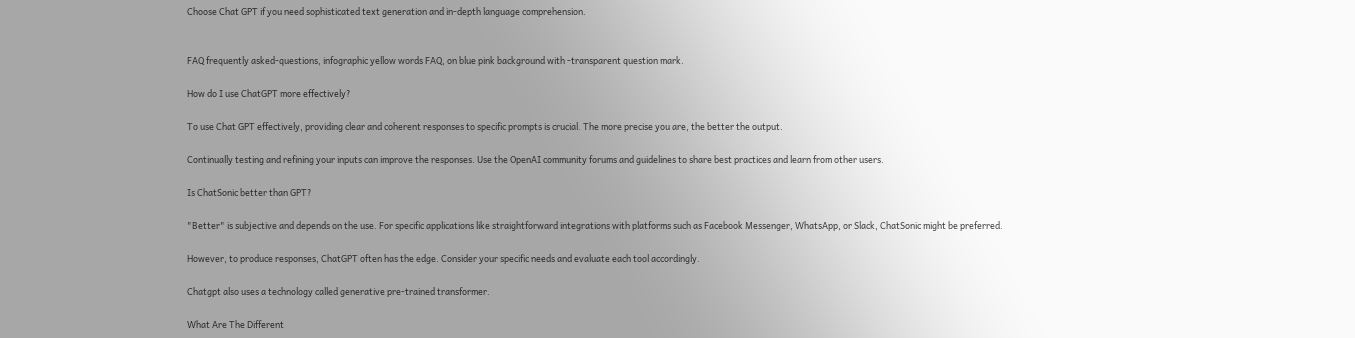Choose Chat GPT if you need sophisticated text generation and in-depth language comprehension.


FAQ frequently asked-questions, infographic yellow words FAQ, on blue pink background with -transparent question mark.

How do I use ChatGPT more effectively?

To use Chat GPT effectively, providing clear and coherent responses to specific prompts is crucial. The more precise you are, the better the output.

Continually testing and refining your inputs can improve the responses. Use the OpenAI community forums and guidelines to share best practices and learn from other users.

Is ChatSonic better than GPT?

"Better" is subjective and depends on the use. For specific applications like straightforward integrations with platforms such as Facebook Messenger, WhatsApp, or Slack, ChatSonic might be preferred.

However, to produce responses, ChatGPT often has the edge. Consider your specific needs and evaluate each tool accordingly.

Chatgpt also uses a technology called generative pre-trained transformer.

What Are The Different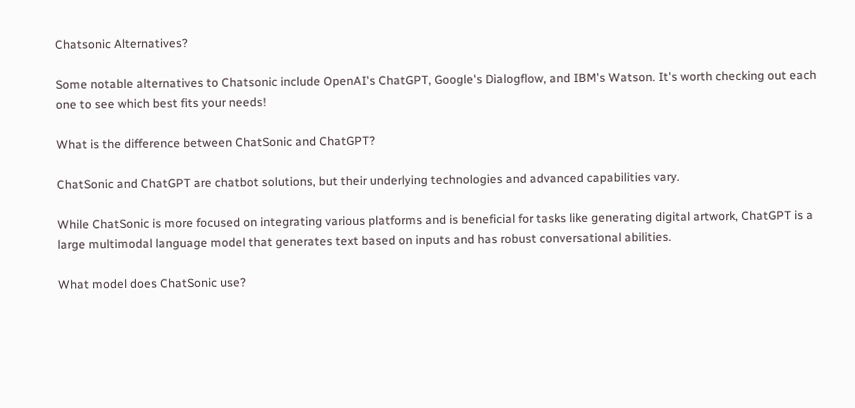Chatsonic Alternatives?

Some notable alternatives to Chatsonic include OpenAI's ChatGPT, Google's Dialogflow, and IBM's Watson. It's worth checking out each one to see which best fits your needs!

What is the difference between ChatSonic and ChatGPT?

ChatSonic and ChatGPT are chatbot solutions, but their underlying technologies and advanced capabilities vary.

While ChatSonic is more focused on integrating various platforms and is beneficial for tasks like generating digital artwork, ChatGPT is a large multimodal language model that generates text based on inputs and has robust conversational abilities.

What model does ChatSonic use?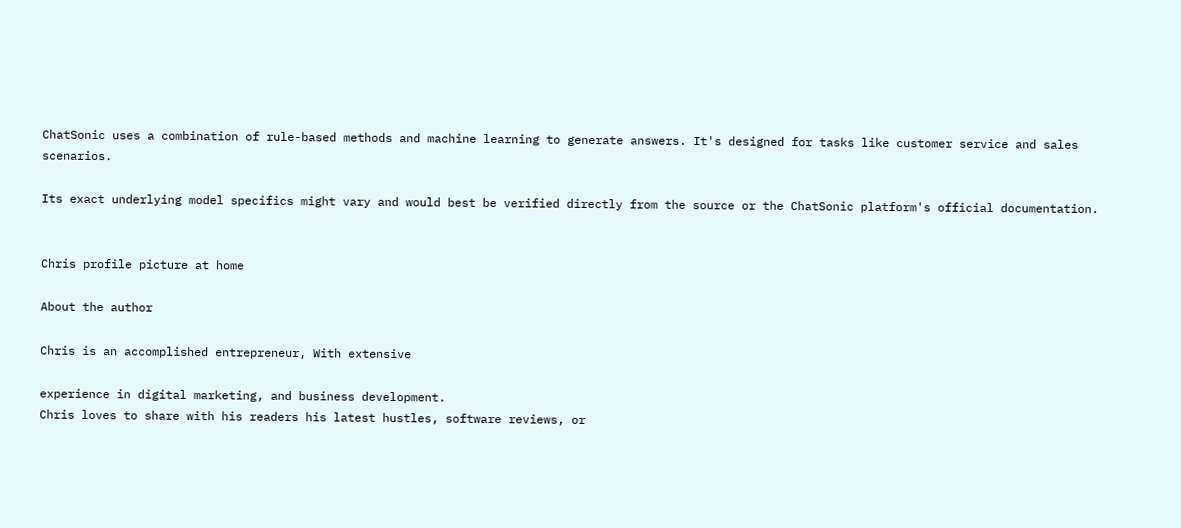ChatSonic uses a combination of rule-based methods and machine learning to generate answers. It's designed for tasks like customer service and sales scenarios.

Its exact underlying model specifics might vary and would best be verified directly from the source or the ChatSonic platform's official documentation.


Chris profile picture at home

About the author

Chris is an accomplished entrepreneur, With extensive

experience in digital marketing, and business development.
Chris loves to share with his readers his latest hustles, software reviews, or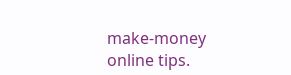make-money online tips.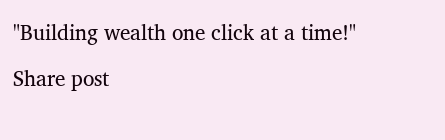"Building wealth one click at a time!"

Share post